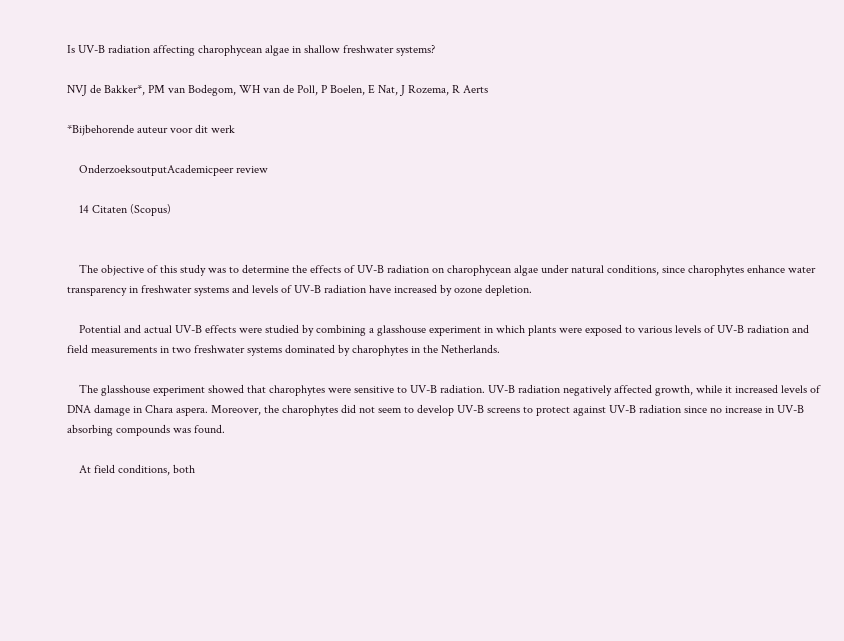Is UV-B radiation affecting charophycean algae in shallow freshwater systems?

NVJ de Bakker*, PM van Bodegom, WH van de Poll, P Boelen, E Nat, J Rozema, R Aerts

*Bijbehorende auteur voor dit werk

    OnderzoeksoutputAcademicpeer review

    14 Citaten (Scopus)


    The objective of this study was to determine the effects of UV-B radiation on charophycean algae under natural conditions, since charophytes enhance water transparency in freshwater systems and levels of UV-B radiation have increased by ozone depletion.

    Potential and actual UV-B effects were studied by combining a glasshouse experiment in which plants were exposed to various levels of UV-B radiation and field measurements in two freshwater systems dominated by charophytes in the Netherlands.

    The glasshouse experiment showed that charophytes were sensitive to UV-B radiation. UV-B radiation negatively affected growth, while it increased levels of DNA damage in Chara aspera. Moreover, the charophytes did not seem to develop UV-B screens to protect against UV-B radiation since no increase in UV-B absorbing compounds was found.

    At field conditions, both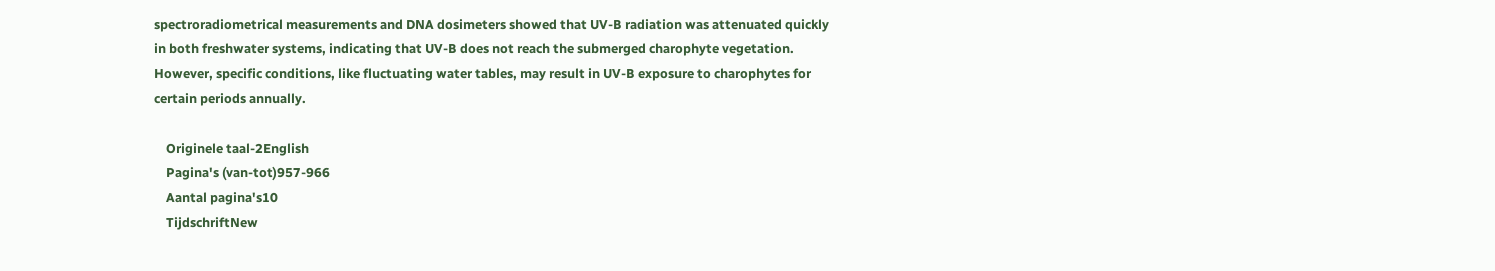spectroradiometrical measurements and DNA dosimeters showed that UV-B radiation was attenuated quickly in both freshwater systems, indicating that UV-B does not reach the submerged charophyte vegetation. However, specific conditions, like fluctuating water tables, may result in UV-B exposure to charophytes for certain periods annually.

    Originele taal-2English
    Pagina's (van-tot)957-966
    Aantal pagina's10
    TijdschriftNew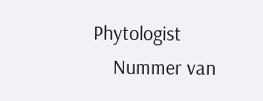Phytologist
    Nummer van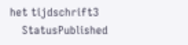het tijdschrift3
    StatusPublished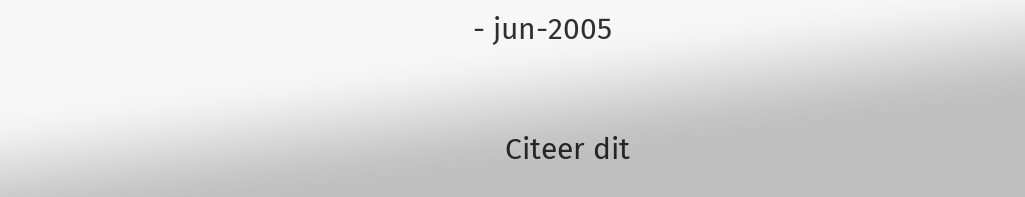- jun-2005

    Citeer dit